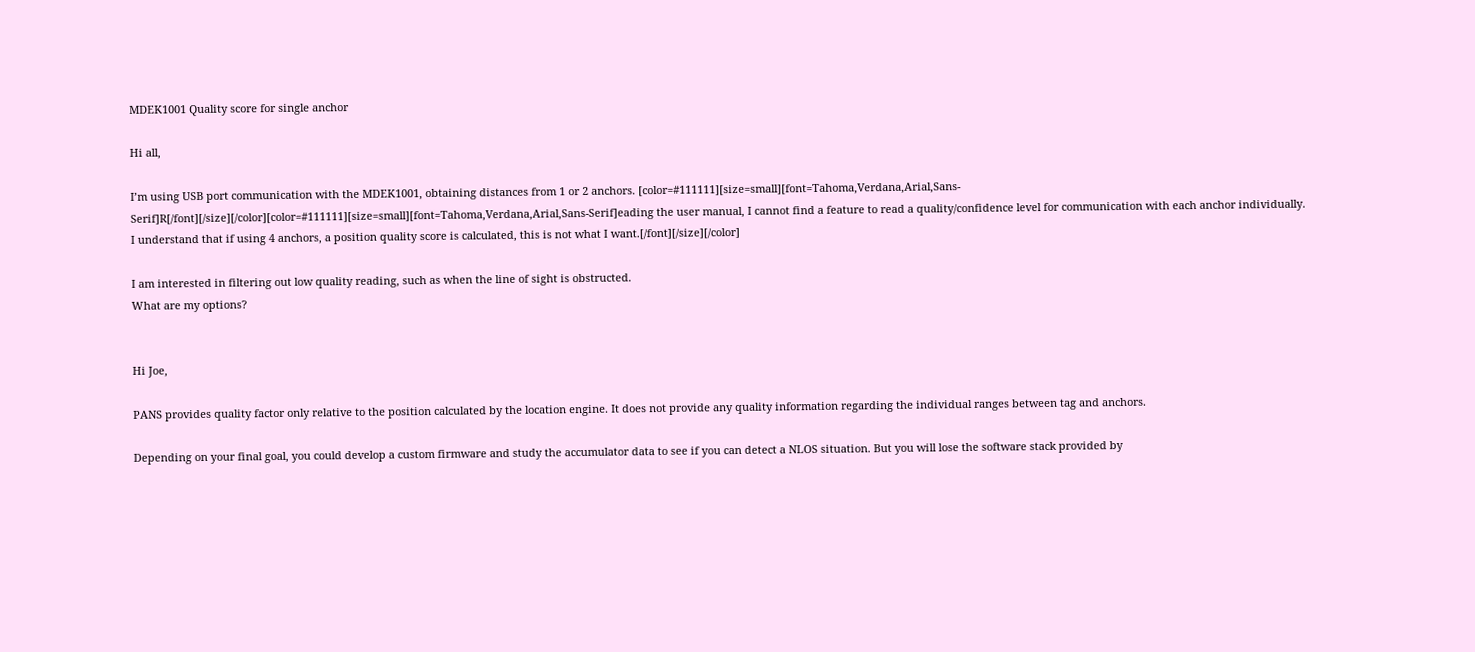MDEK1001 Quality score for single anchor

Hi all,

I’m using USB port communication with the MDEK1001, obtaining distances from 1 or 2 anchors. [color=#111111][size=small][font=Tahoma,Verdana,Arial,Sans-Serif]R[/font][/size][/color][color=#111111][size=small][font=Tahoma,Verdana,Arial,Sans-Serif]eading the user manual, I cannot find a feature to read a quality/confidence level for communication with each anchor individually. I understand that if using 4 anchors, a position quality score is calculated, this is not what I want.[/font][/size][/color]

I am interested in filtering out low quality reading, such as when the line of sight is obstructed.
What are my options?


Hi Joe,

PANS provides quality factor only relative to the position calculated by the location engine. It does not provide any quality information regarding the individual ranges between tag and anchors.

Depending on your final goal, you could develop a custom firmware and study the accumulator data to see if you can detect a NLOS situation. But you will lose the software stack provided by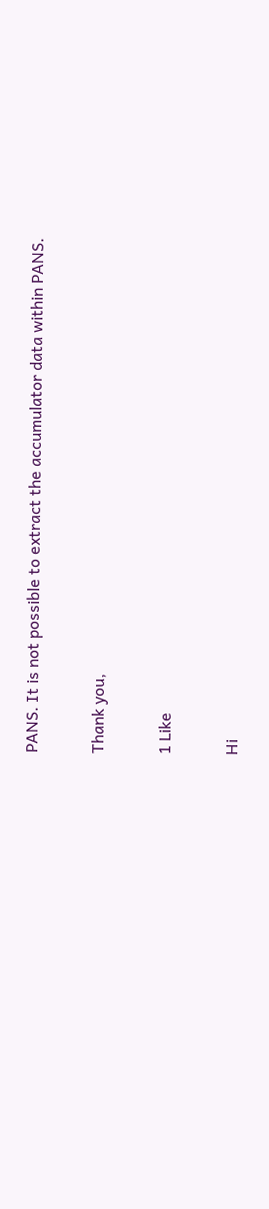PANS. It is not possible to extract the accumulator data within PANS.

Thank you,

1 Like

Hi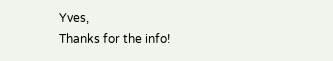Yves,
Thanks for the info!